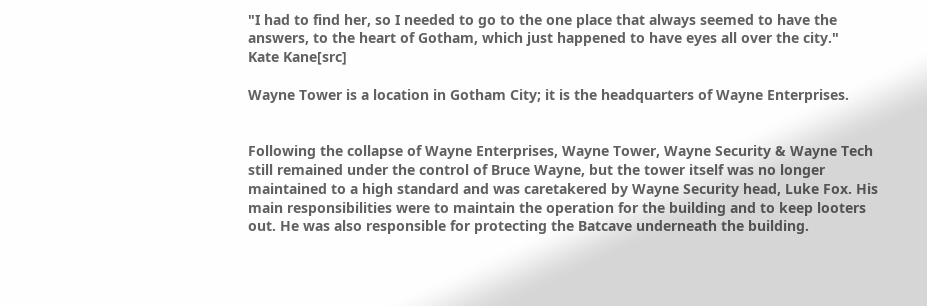"I had to find her, so I needed to go to the one place that always seemed to have the answers, to the heart of Gotham, which just happened to have eyes all over the city."
Kate Kane[src]

Wayne Tower is a location in Gotham City; it is the headquarters of Wayne Enterprises.


Following the collapse of Wayne Enterprises, Wayne Tower, Wayne Security & Wayne Tech still remained under the control of Bruce Wayne, but the tower itself was no longer maintained to a high standard and was caretakered by Wayne Security head, Luke Fox. His main responsibilities were to maintain the operation for the building and to keep looters out. He was also responsible for protecting the Batcave underneath the building.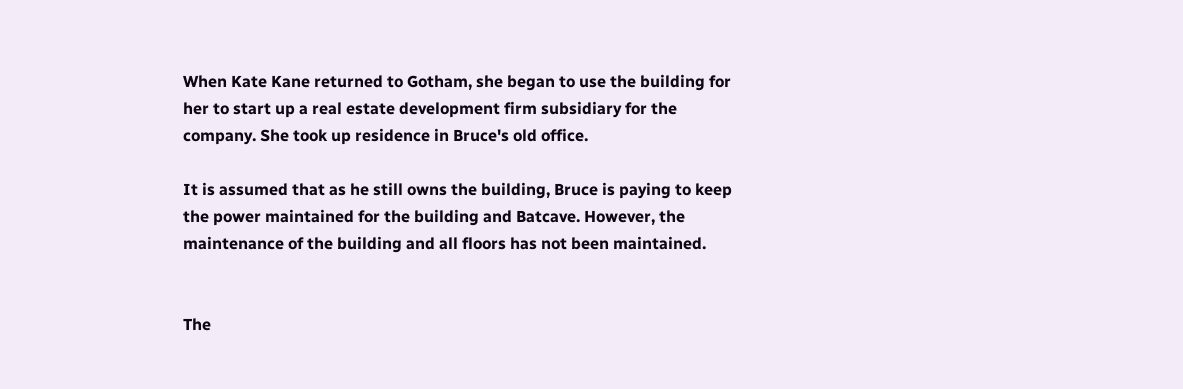When Kate Kane returned to Gotham, she began to use the building for her to start up a real estate development firm subsidiary for the company. She took up residence in Bruce's old office.

It is assumed that as he still owns the building, Bruce is paying to keep the power maintained for the building and Batcave. However, the maintenance of the building and all floors has not been maintained.


The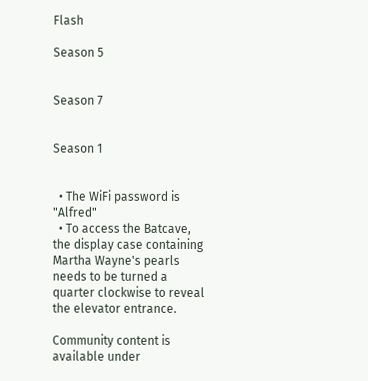Flash

Season 5


Season 7


Season 1


  • The WiFi password is "Alfred"
  • To access the Batcave, the display case containing Martha Wayne's pearls needs to be turned a quarter clockwise to reveal the elevator entrance.

Community content is available under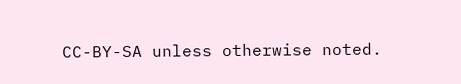CC-BY-SA unless otherwise noted.